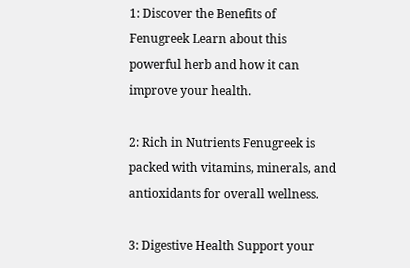1: Discover the Benefits of Fenugreek Learn about this powerful herb and how it can improve your health.

2: Rich in Nutrients Fenugreek is packed with vitamins, minerals, and antioxidants for overall wellness.

3: Digestive Health Support your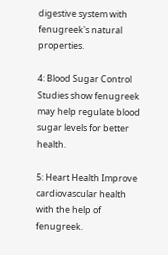digestive system with fenugreek's natural properties.

4: Blood Sugar Control Studies show fenugreek may help regulate blood sugar levels for better health.

5: Heart Health Improve cardiovascular health with the help of fenugreek.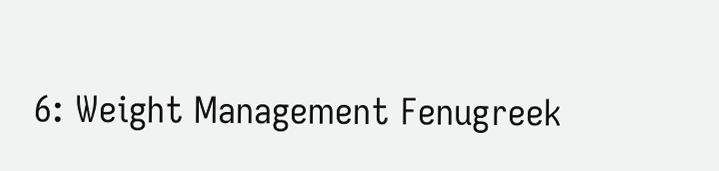6: Weight Management Fenugreek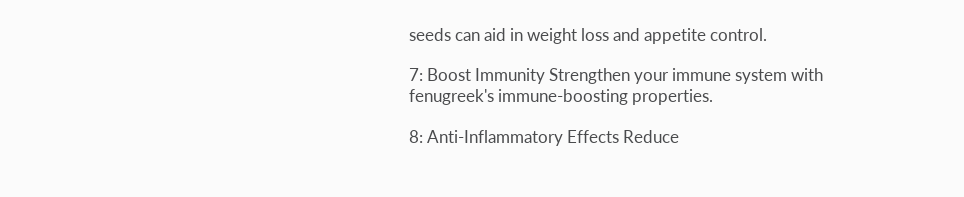seeds can aid in weight loss and appetite control.

7: Boost Immunity Strengthen your immune system with fenugreek's immune-boosting properties.

8: Anti-Inflammatory Effects Reduce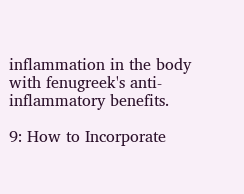inflammation in the body with fenugreek's anti-inflammatory benefits.

9: How to Incorporate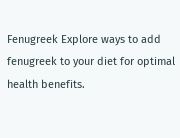Fenugreek Explore ways to add fenugreek to your diet for optimal health benefits.